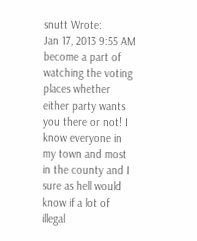snutt Wrote:
Jan 17, 2013 9:55 AM
become a part of watching the voting places whether either party wants you there or not! I know everyone in my town and most in the county and I sure as hell would know if a lot of illegal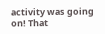activity was going on! That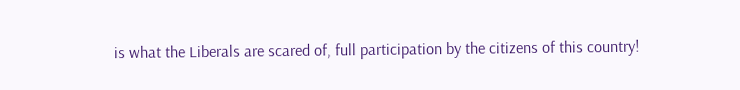is what the Liberals are scared of, full participation by the citizens of this country!